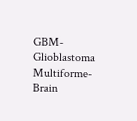GBM-Glioblastoma Multiforme-Brain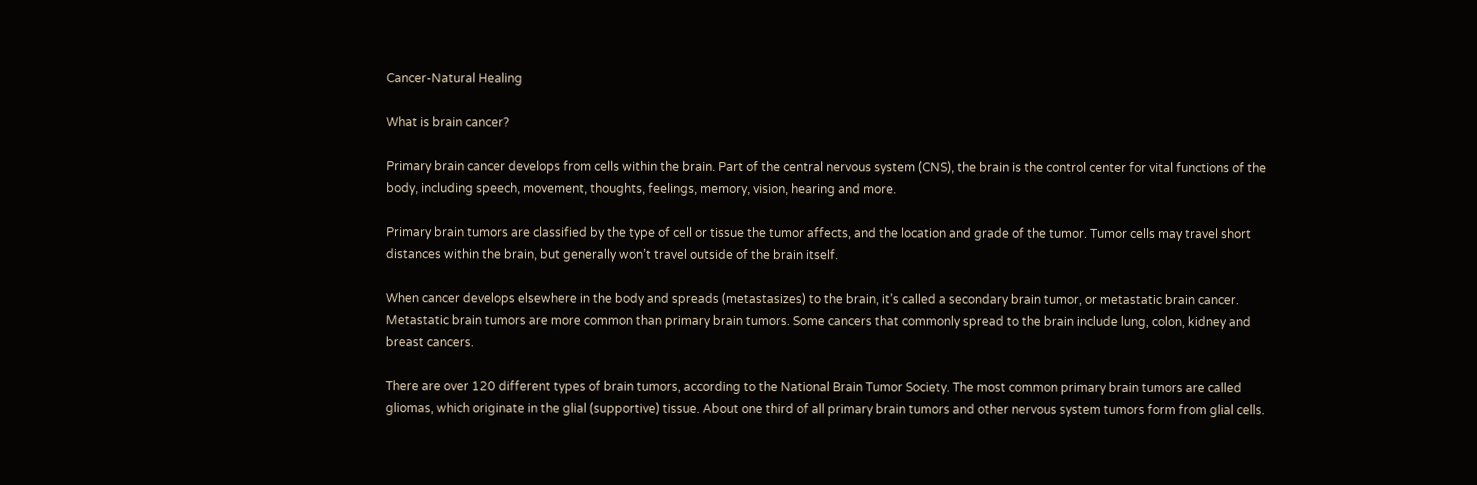Cancer-Natural Healing

What is brain cancer?

Primary brain cancer develops from cells within the brain. Part of the central nervous system (CNS), the brain is the control center for vital functions of the body, including speech, movement, thoughts, feelings, memory, vision, hearing and more.

Primary brain tumors are classified by the type of cell or tissue the tumor affects, and the location and grade of the tumor. Tumor cells may travel short distances within the brain, but generally won’t travel outside of the brain itself.

When cancer develops elsewhere in the body and spreads (metastasizes) to the brain, it’s called a secondary brain tumor, or metastatic brain cancer. Metastatic brain tumors are more common than primary brain tumors. Some cancers that commonly spread to the brain include lung, colon, kidney and breast cancers.

There are over 120 different types of brain tumors, according to the National Brain Tumor Society. The most common primary brain tumors are called gliomas, which originate in the glial (supportive) tissue. About one third of all primary brain tumors and other nervous system tumors form from glial cells.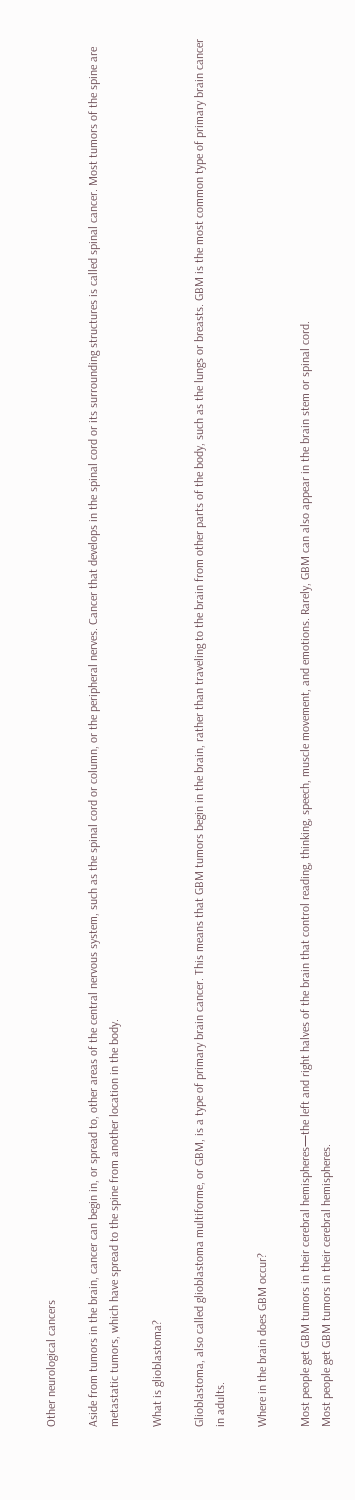Other neurological cancers

Aside from tumors in the brain, cancer can begin in, or spread to, other areas of the central nervous system, such as the spinal cord or column, or the peripheral nerves. Cancer that develops in the spinal cord or its surrounding structures is called spinal cancer. Most tumors of the spine are metastatic tumors, which have spread to the spine from another location in the body.

What is glioblastoma?

Glioblastoma, also called glioblastoma multiforme, or GBM, is a type of primary brain cancer. This means that GBM tumors begin in the brain, rather than traveling to the brain from other parts of the body, such as the lungs or breasts. GBM is the most common type of primary brain cancer in adults.

Where in the brain does GBM occur?

Most people get GBM tumors in their cerebral hemispheres—the left and right halves of the brain that control reading, thinking, speech, muscle movement, and emotions. Rarely, GBM can also appear in the brain stem or spinal cord.
Most people get GBM tumors in their cerebral hemispheres.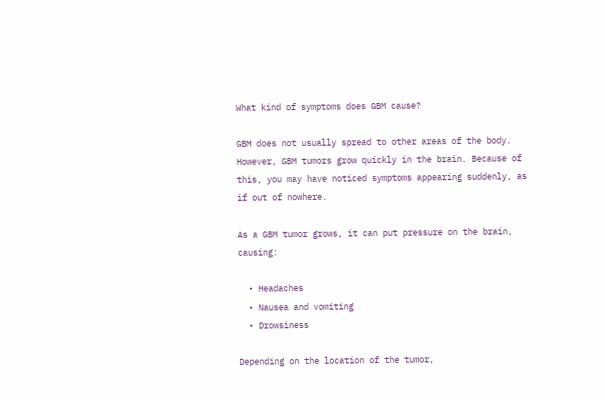What kind of symptoms does GBM cause?

GBM does not usually spread to other areas of the body. However, GBM tumors grow quickly in the brain. Because of this, you may have noticed symptoms appearing suddenly, as if out of nowhere.

As a GBM tumor grows, it can put pressure on the brain, causing:

  • Headaches
  • Nausea and vomiting
  • Drowsiness

Depending on the location of the tumor,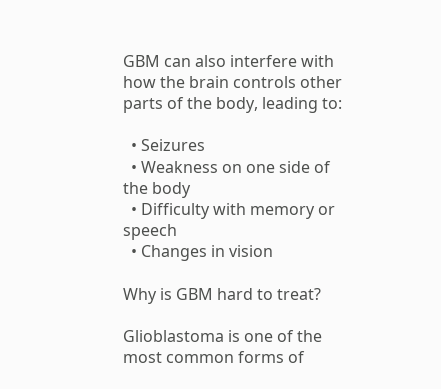GBM can also interfere with how the brain controls other parts of the body, leading to:

  • Seizures
  • Weakness on one side of the body
  • Difficulty with memory or speech
  • Changes in vision

Why is GBM hard to treat?

Glioblastoma is one of the most common forms of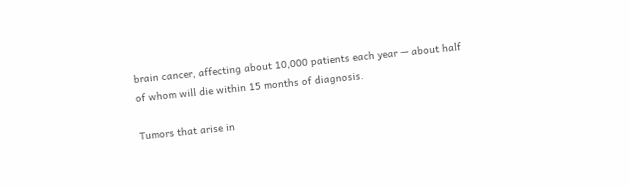brain cancer, affecting about 10,000 patients each year — about half of whom will die within 15 months of diagnosis.

Tumors that arise in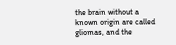the brain without a known origin are called gliomas, and the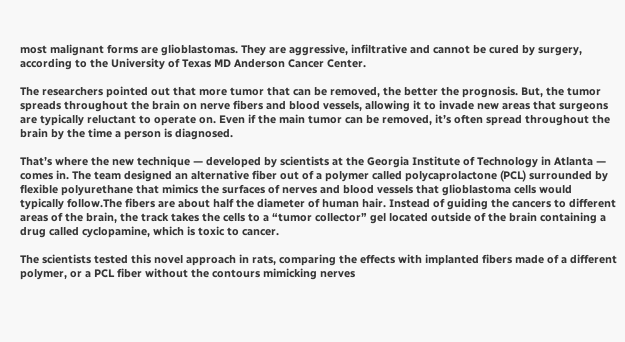most malignant forms are glioblastomas. They are aggressive, infiltrative and cannot be cured by surgery, according to the University of Texas MD Anderson Cancer Center.

The researchers pointed out that more tumor that can be removed, the better the prognosis. But, the tumor spreads throughout the brain on nerve fibers and blood vessels, allowing it to invade new areas that surgeons are typically reluctant to operate on. Even if the main tumor can be removed, it’s often spread throughout the brain by the time a person is diagnosed.

That’s where the new technique — developed by scientists at the Georgia Institute of Technology in Atlanta — comes in. The team designed an alternative fiber out of a polymer called polycaprolactone (PCL) surrounded by flexible polyurethane that mimics the surfaces of nerves and blood vessels that glioblastoma cells would typically follow.The fibers are about half the diameter of human hair. Instead of guiding the cancers to different areas of the brain, the track takes the cells to a “tumor collector” gel located outside of the brain containing a drug called cyclopamine, which is toxic to cancer.

The scientists tested this novel approach in rats, comparing the effects with implanted fibers made of a different polymer, or a PCL fiber without the contours mimicking nerves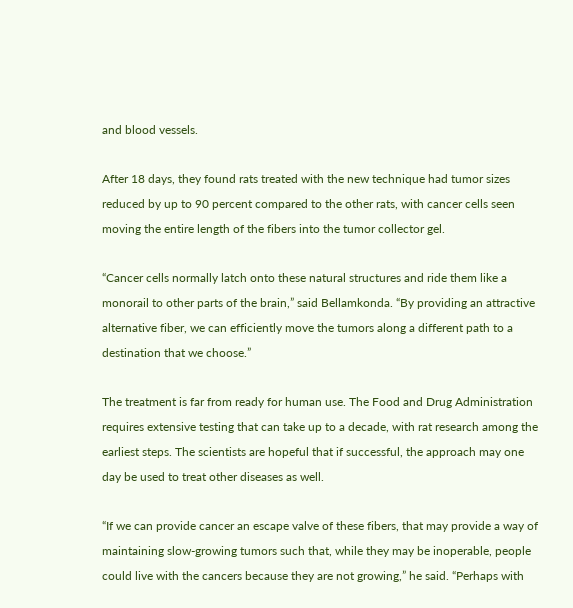and blood vessels.

After 18 days, they found rats treated with the new technique had tumor sizes reduced by up to 90 percent compared to the other rats, with cancer cells seen moving the entire length of the fibers into the tumor collector gel.

“Cancer cells normally latch onto these natural structures and ride them like a monorail to other parts of the brain,” said Bellamkonda. “By providing an attractive alternative fiber, we can efficiently move the tumors along a different path to a destination that we choose.”

The treatment is far from ready for human use. The Food and Drug Administration requires extensive testing that can take up to a decade, with rat research among the earliest steps. The scientists are hopeful that if successful, the approach may one day be used to treat other diseases as well.

“If we can provide cancer an escape valve of these fibers, that may provide a way of maintaining slow-growing tumors such that, while they may be inoperable, people could live with the cancers because they are not growing,” he said. “Perhaps with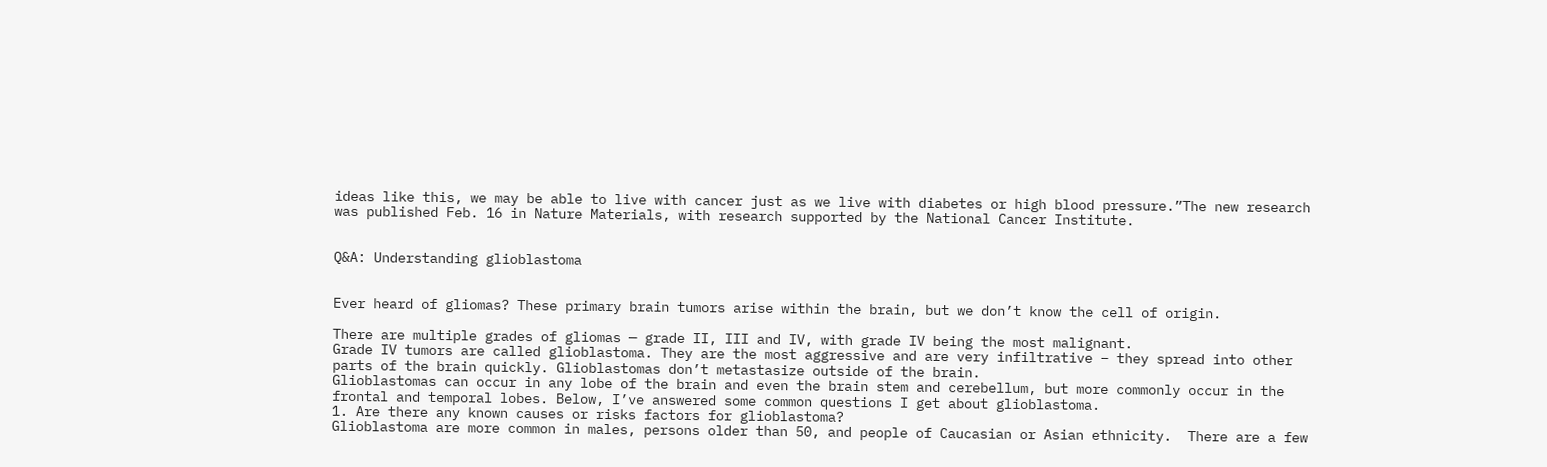ideas like this, we may be able to live with cancer just as we live with diabetes or high blood pressure.”The new research was published Feb. 16 in Nature Materials, with research supported by the National Cancer Institute.


Q&A: Understanding glioblastoma


Ever heard of gliomas? These primary brain tumors arise within the brain, but we don’t know the cell of origin.

There are multiple grades of gliomas — grade II, III and IV, with grade IV being the most malignant.
Grade IV tumors are called glioblastoma. They are the most aggressive and are very infiltrative – they spread into other parts of the brain quickly. Glioblastomas don’t metastasize outside of the brain.
Glioblastomas can occur in any lobe of the brain and even the brain stem and cerebellum, but more commonly occur in the frontal and temporal lobes. Below, I’ve answered some common questions I get about glioblastoma.
1. Are there any known causes or risks factors for glioblastoma?
Glioblastoma are more common in males, persons older than 50, and people of Caucasian or Asian ethnicity.  There are a few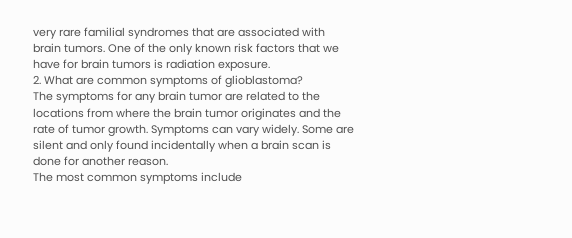very rare familial syndromes that are associated with brain tumors. One of the only known risk factors that we have for brain tumors is radiation exposure.
2. What are common symptoms of glioblastoma?
The symptoms for any brain tumor are related to the locations from where the brain tumor originates and the rate of tumor growth. Symptoms can vary widely. Some are silent and only found incidentally when a brain scan is done for another reason.
The most common symptoms include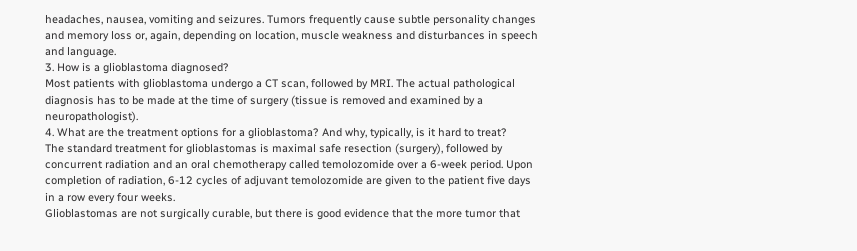headaches, nausea, vomiting and seizures. Tumors frequently cause subtle personality changes and memory loss or, again, depending on location, muscle weakness and disturbances in speech and language.
3. How is a glioblastoma diagnosed?
Most patients with glioblastoma undergo a CT scan, followed by MRI. The actual pathological diagnosis has to be made at the time of surgery (tissue is removed and examined by a neuropathologist).
4. What are the treatment options for a glioblastoma? And why, typically, is it hard to treat?
The standard treatment for glioblastomas is maximal safe resection (surgery), followed by concurrent radiation and an oral chemotherapy called temolozomide over a 6-week period. Upon completion of radiation, 6-12 cycles of adjuvant temolozomide are given to the patient five days in a row every four weeks.
Glioblastomas are not surgically curable, but there is good evidence that the more tumor that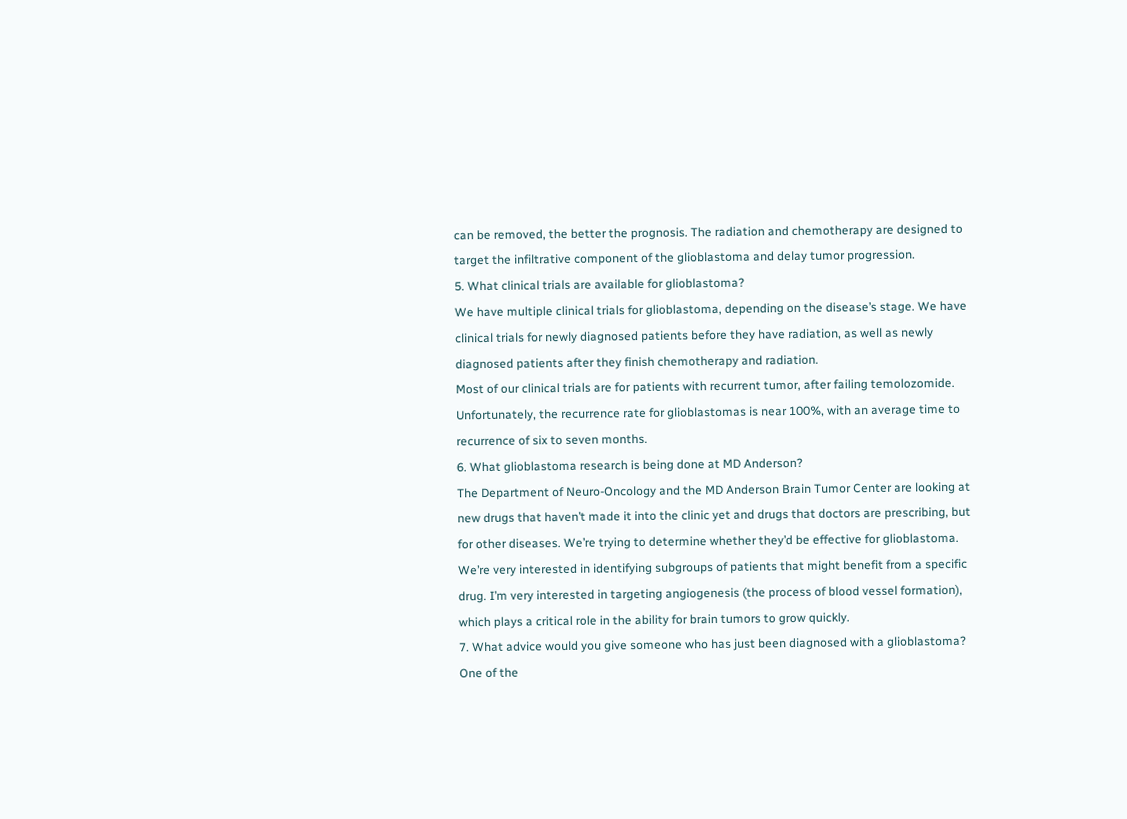can be removed, the better the prognosis. The radiation and chemotherapy are designed to target the infiltrative component of the glioblastoma and delay tumor progression.
5. What clinical trials are available for glioblastoma?
We have multiple clinical trials for glioblastoma, depending on the disease’s stage. We have clinical trials for newly diagnosed patients before they have radiation, as well as newly diagnosed patients after they finish chemotherapy and radiation.
Most of our clinical trials are for patients with recurrent tumor, after failing temolozomide.  Unfortunately, the recurrence rate for glioblastomas is near 100%, with an average time to recurrence of six to seven months.
6. What glioblastoma research is being done at MD Anderson?
The Department of Neuro-Oncology and the MD Anderson Brain Tumor Center are looking at new drugs that haven’t made it into the clinic yet and drugs that doctors are prescribing, but for other diseases. We’re trying to determine whether they’d be effective for glioblastoma.
We’re very interested in identifying subgroups of patients that might benefit from a specific drug. I’m very interested in targeting angiogenesis (the process of blood vessel formation), which plays a critical role in the ability for brain tumors to grow quickly.
7. What advice would you give someone who has just been diagnosed with a glioblastoma?
One of the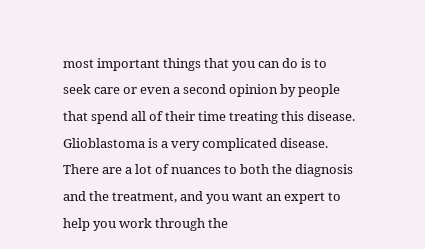most important things that you can do is to seek care or even a second opinion by people that spend all of their time treating this disease. Glioblastoma is a very complicated disease. There are a lot of nuances to both the diagnosis and the treatment, and you want an expert to help you work through the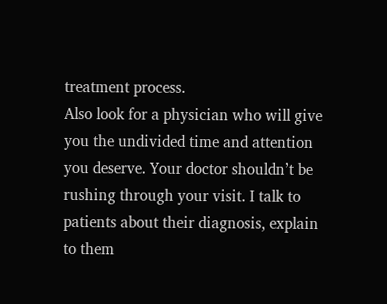treatment process.
Also look for a physician who will give you the undivided time and attention you deserve. Your doctor shouldn’t be rushing through your visit. I talk to patients about their diagnosis, explain to them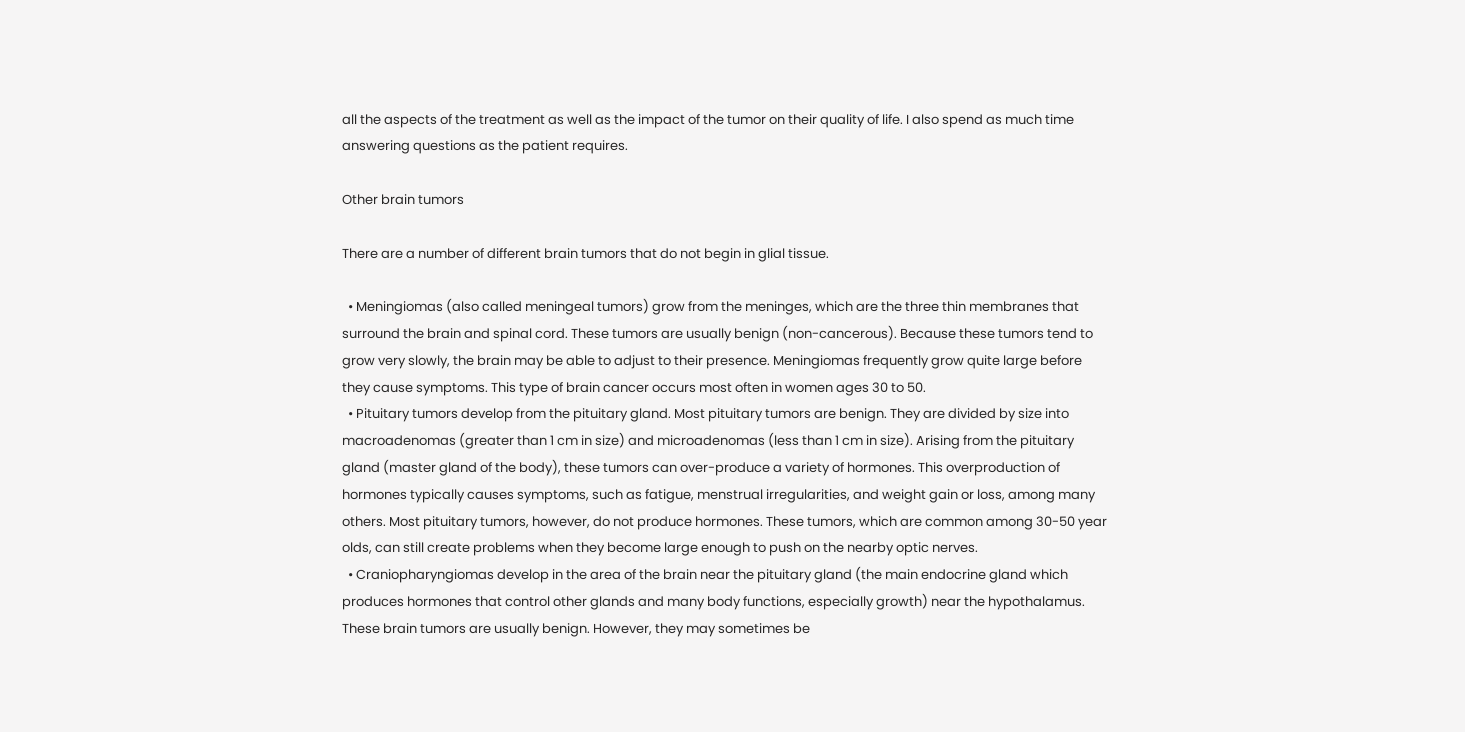all the aspects of the treatment as well as the impact of the tumor on their quality of life. I also spend as much time answering questions as the patient requires.

Other brain tumors

There are a number of different brain tumors that do not begin in glial tissue.

  • Meningiomas (also called meningeal tumors) grow from the meninges, which are the three thin membranes that surround the brain and spinal cord. These tumors are usually benign (non-cancerous). Because these tumors tend to grow very slowly, the brain may be able to adjust to their presence. Meningiomas frequently grow quite large before they cause symptoms. This type of brain cancer occurs most often in women ages 30 to 50.
  • Pituitary tumors develop from the pituitary gland. Most pituitary tumors are benign. They are divided by size into macroadenomas (greater than 1 cm in size) and microadenomas (less than 1 cm in size). Arising from the pituitary gland (master gland of the body), these tumors can over-produce a variety of hormones. This overproduction of hormones typically causes symptoms, such as fatigue, menstrual irregularities, and weight gain or loss, among many others. Most pituitary tumors, however, do not produce hormones. These tumors, which are common among 30-50 year olds, can still create problems when they become large enough to push on the nearby optic nerves.
  • Craniopharyngiomas develop in the area of the brain near the pituitary gland (the main endocrine gland which produces hormones that control other glands and many body functions, especially growth) near the hypothalamus. These brain tumors are usually benign. However, they may sometimes be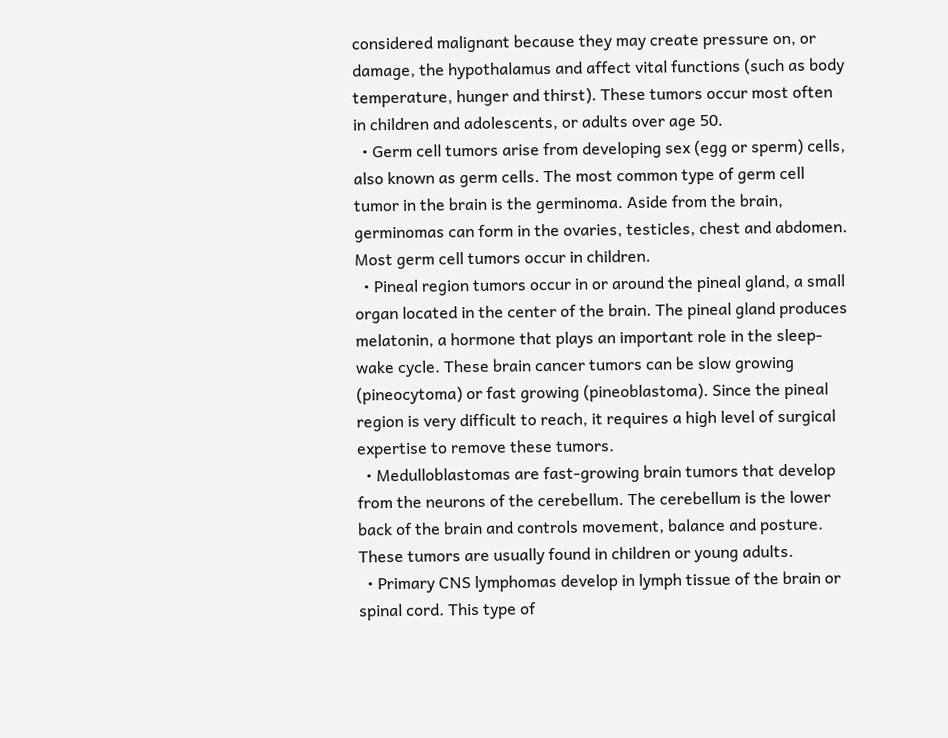considered malignant because they may create pressure on, or damage, the hypothalamus and affect vital functions (such as body temperature, hunger and thirst). These tumors occur most often in children and adolescents, or adults over age 50.
  • Germ cell tumors arise from developing sex (egg or sperm) cells, also known as germ cells. The most common type of germ cell tumor in the brain is the germinoma. Aside from the brain, germinomas can form in the ovaries, testicles, chest and abdomen. Most germ cell tumors occur in children.
  • Pineal region tumors occur in or around the pineal gland, a small organ located in the center of the brain. The pineal gland produces melatonin, a hormone that plays an important role in the sleep-wake cycle. These brain cancer tumors can be slow growing (pineocytoma) or fast growing (pineoblastoma). Since the pineal region is very difficult to reach, it requires a high level of surgical expertise to remove these tumors.
  • Medulloblastomas are fast-growing brain tumors that develop from the neurons of the cerebellum. The cerebellum is the lower back of the brain and controls movement, balance and posture. These tumors are usually found in children or young adults.
  • Primary CNS lymphomas develop in lymph tissue of the brain or spinal cord. This type of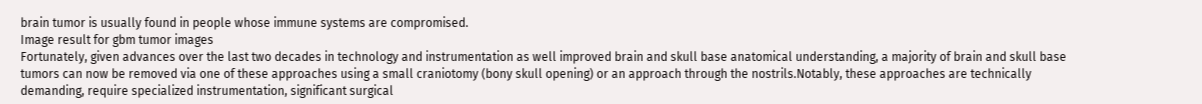brain tumor is usually found in people whose immune systems are compromised.
Image result for gbm tumor images
Fortunately, given advances over the last two decades in technology and instrumentation as well improved brain and skull base anatomical understanding, a majority of brain and skull base tumors can now be removed via one of these approaches using a small craniotomy (bony skull opening) or an approach through the nostrils.Notably, these approaches are technically demanding, require specialized instrumentation, significant surgical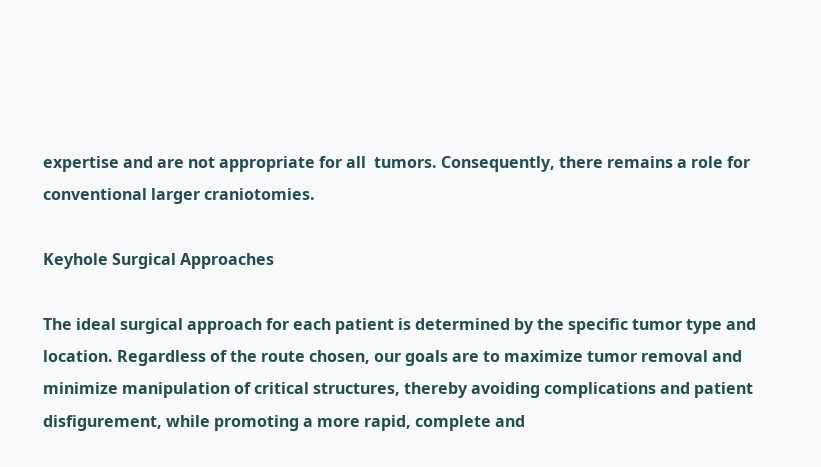expertise and are not appropriate for all  tumors. Consequently, there remains a role for conventional larger craniotomies.

Keyhole Surgical Approaches

The ideal surgical approach for each patient is determined by the specific tumor type and location. Regardless of the route chosen, our goals are to maximize tumor removal and minimize manipulation of critical structures, thereby avoiding complications and patient disfigurement, while promoting a more rapid, complete and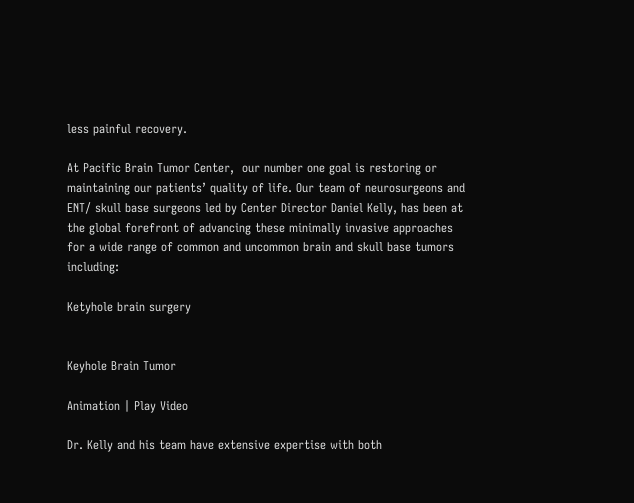less painful recovery.

At Pacific Brain Tumor Center,  our number one goal is restoring or maintaining our patients’ quality of life. Our team of neurosurgeons and ENT/ skull base surgeons led by Center Director Daniel Kelly, has been at the global forefront of advancing these minimally invasive approaches for a wide range of common and uncommon brain and skull base tumors including:

Ketyhole brain surgery


Keyhole Brain Tumor

Animation | Play Video

Dr. Kelly and his team have extensive expertise with both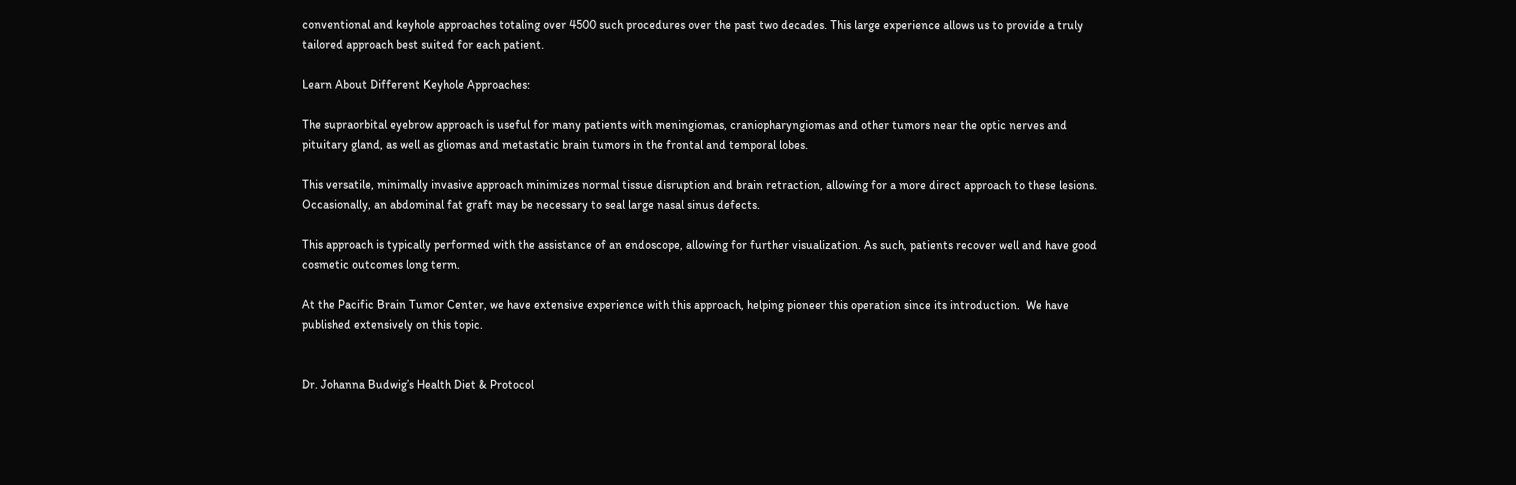conventional and keyhole approaches totaling over 4500 such procedures over the past two decades. This large experience allows us to provide a truly tailored approach best suited for each patient.

Learn About Different Keyhole Approaches:

The supraorbital eyebrow approach is useful for many patients with meningiomas, craniopharyngiomas and other tumors near the optic nerves and pituitary gland, as well as gliomas and metastatic brain tumors in the frontal and temporal lobes.

This versatile, minimally invasive approach minimizes normal tissue disruption and brain retraction, allowing for a more direct approach to these lesions. Occasionally, an abdominal fat graft may be necessary to seal large nasal sinus defects.

This approach is typically performed with the assistance of an endoscope, allowing for further visualization. As such, patients recover well and have good cosmetic outcomes long term.

At the Pacific Brain Tumor Center, we have extensive experience with this approach, helping pioneer this operation since its introduction.  We have published extensively on this topic.


Dr. Johanna Budwig’s Health Diet & Protocol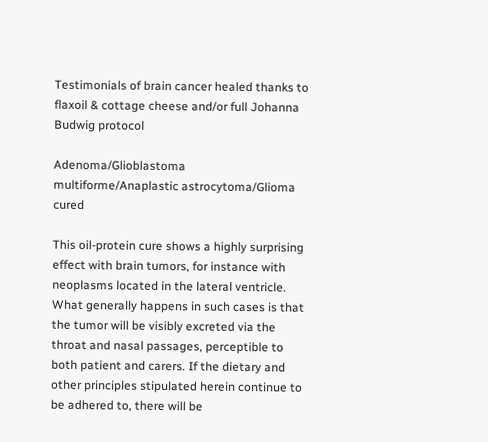Testimonials of brain cancer healed thanks to flaxoil & cottage cheese and/or full Johanna Budwig protocol

Adenoma/Glioblastoma multiforme/Anaplastic astrocytoma/Glioma cured

This oil-protein cure shows a highly surprising effect with brain tumors, for instance with neoplasms located in the lateral ventricle. What generally happens in such cases is that the tumor will be visibly excreted via the throat and nasal passages, perceptible to both patient and carers. If the dietary and other principles stipulated herein continue to be adhered to, there will be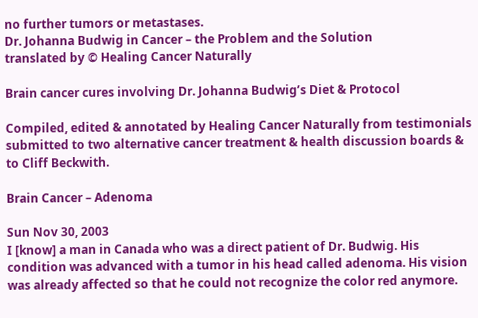no further tumors or metastases.
Dr. Johanna Budwig in Cancer – the Problem and the Solution
translated by © Healing Cancer Naturally

Brain cancer cures involving Dr. Johanna Budwig’s Diet & Protocol

Compiled, edited & annotated by Healing Cancer Naturally from testimonials submitted to two alternative cancer treatment & health discussion boards & to Cliff Beckwith.

Brain Cancer – Adenoma

Sun Nov 30, 2003
I [know] a man in Canada who was a direct patient of Dr. Budwig. His condition was advanced with a tumor in his head called adenoma. His vision was already affected so that he could not recognize the color red anymore.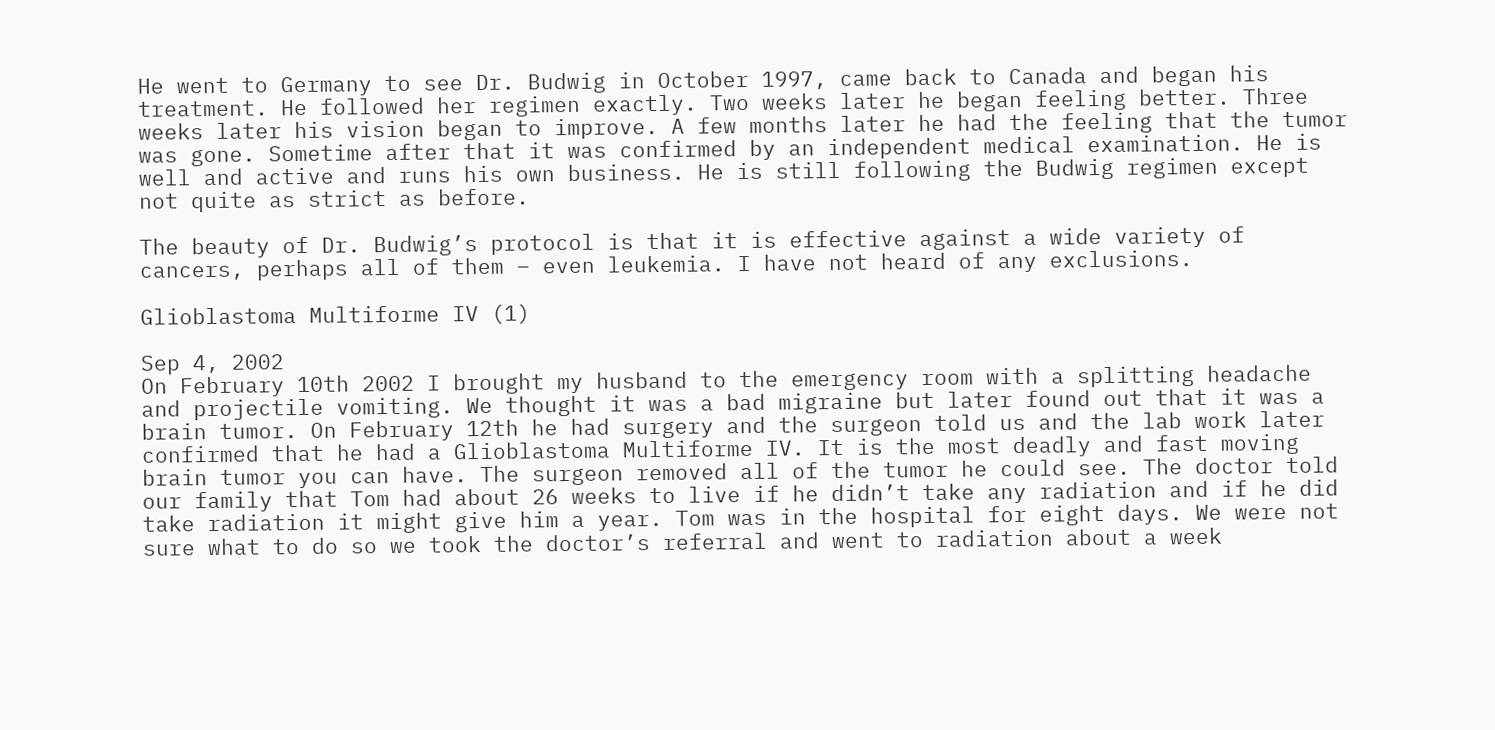He went to Germany to see Dr. Budwig in October 1997, came back to Canada and began his treatment. He followed her regimen exactly. Two weeks later he began feeling better. Three weeks later his vision began to improve. A few months later he had the feeling that the tumor was gone. Sometime after that it was confirmed by an independent medical examination. He is well and active and runs his own business. He is still following the Budwig regimen except not quite as strict as before.

The beauty of Dr. Budwig’s protocol is that it is effective against a wide variety of cancers, perhaps all of them – even leukemia. I have not heard of any exclusions.

Glioblastoma Multiforme IV (1)

Sep 4, 2002
On February 10th 2002 I brought my husband to the emergency room with a splitting headache and projectile vomiting. We thought it was a bad migraine but later found out that it was a brain tumor. On February 12th he had surgery and the surgeon told us and the lab work later confirmed that he had a Glioblastoma Multiforme IV. It is the most deadly and fast moving brain tumor you can have. The surgeon removed all of the tumor he could see. The doctor told our family that Tom had about 26 weeks to live if he didn’t take any radiation and if he did take radiation it might give him a year. Tom was in the hospital for eight days. We were not sure what to do so we took the doctor’s referral and went to radiation about a week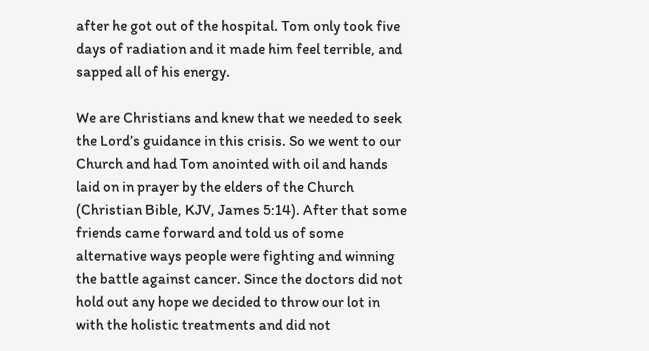after he got out of the hospital. Tom only took five days of radiation and it made him feel terrible, and sapped all of his energy.

We are Christians and knew that we needed to seek the Lord’s guidance in this crisis. So we went to our Church and had Tom anointed with oil and hands laid on in prayer by the elders of the Church (Christian Bible, KJV, James 5:14). After that some friends came forward and told us of some alternative ways people were fighting and winning the battle against cancer. Since the doctors did not hold out any hope we decided to throw our lot in with the holistic treatments and did not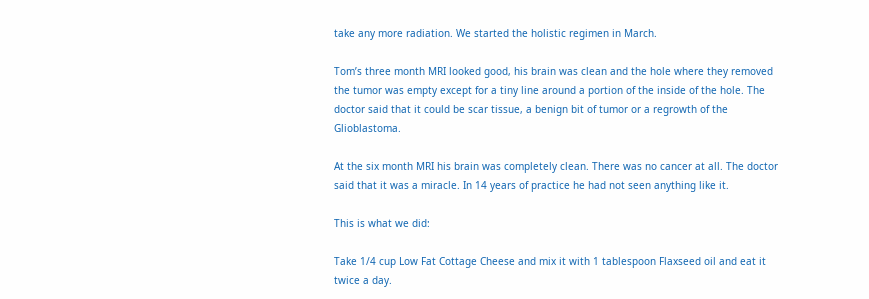take any more radiation. We started the holistic regimen in March.

Tom’s three month MRI looked good, his brain was clean and the hole where they removed the tumor was empty except for a tiny line around a portion of the inside of the hole. The doctor said that it could be scar tissue, a benign bit of tumor or a regrowth of the Glioblastoma.

At the six month MRI his brain was completely clean. There was no cancer at all. The doctor said that it was a miracle. In 14 years of practice he had not seen anything like it.

This is what we did:

Take 1/4 cup Low Fat Cottage Cheese and mix it with 1 tablespoon Flaxseed oil and eat it twice a day.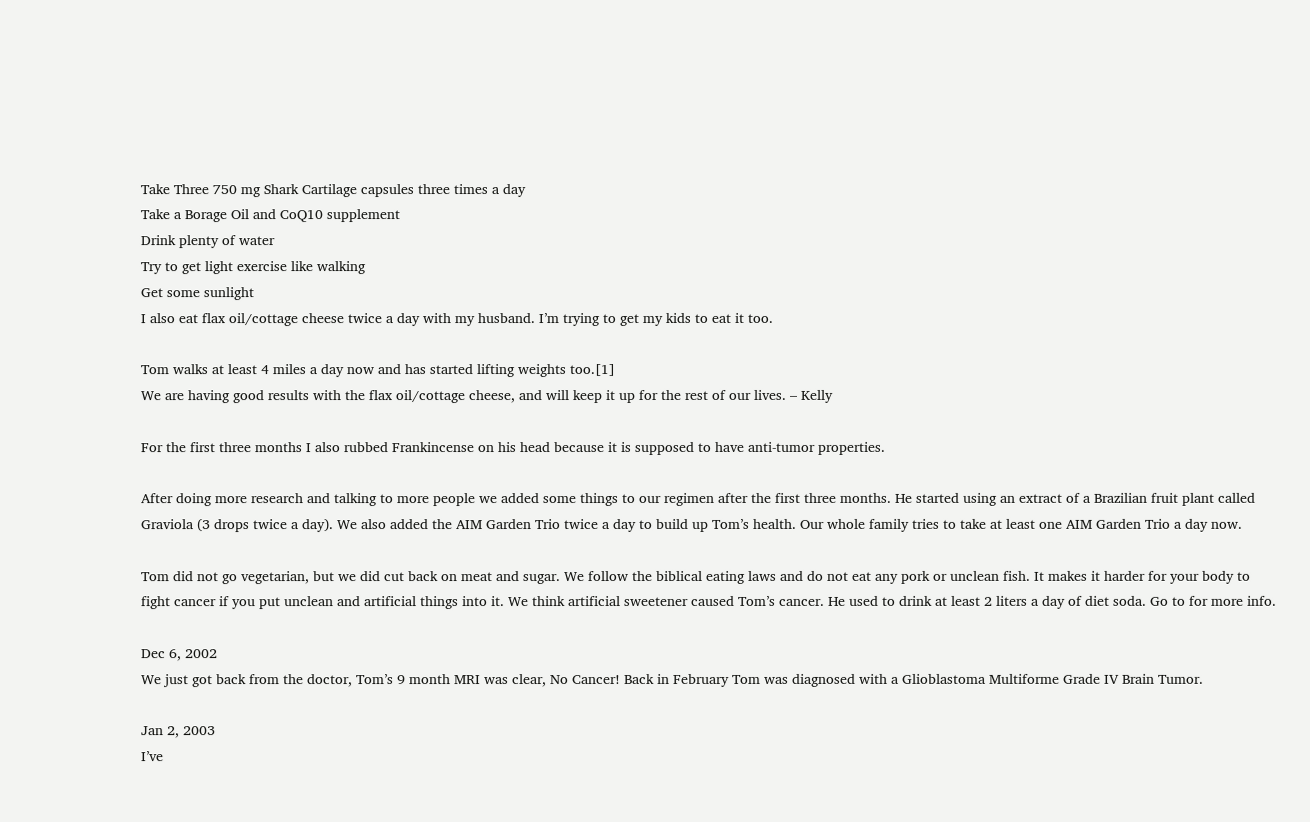Take Three 750 mg Shark Cartilage capsules three times a day
Take a Borage Oil and CoQ10 supplement
Drink plenty of water
Try to get light exercise like walking
Get some sunlight
I also eat flax oil/cottage cheese twice a day with my husband. I’m trying to get my kids to eat it too.

Tom walks at least 4 miles a day now and has started lifting weights too.[1]
We are having good results with the flax oil/cottage cheese, and will keep it up for the rest of our lives. – Kelly

For the first three months I also rubbed Frankincense on his head because it is supposed to have anti-tumor properties.

After doing more research and talking to more people we added some things to our regimen after the first three months. He started using an extract of a Brazilian fruit plant called Graviola (3 drops twice a day). We also added the AIM Garden Trio twice a day to build up Tom’s health. Our whole family tries to take at least one AIM Garden Trio a day now.

Tom did not go vegetarian, but we did cut back on meat and sugar. We follow the biblical eating laws and do not eat any pork or unclean fish. It makes it harder for your body to fight cancer if you put unclean and artificial things into it. We think artificial sweetener caused Tom’s cancer. He used to drink at least 2 liters a day of diet soda. Go to for more info.

Dec 6, 2002
We just got back from the doctor, Tom’s 9 month MRI was clear, No Cancer! Back in February Tom was diagnosed with a Glioblastoma Multiforme Grade IV Brain Tumor.

Jan 2, 2003
I’ve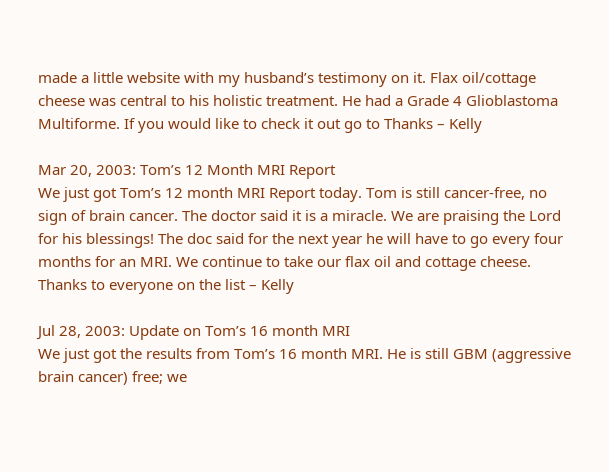made a little website with my husband’s testimony on it. Flax oil/cottage cheese was central to his holistic treatment. He had a Grade 4 Glioblastoma Multiforme. If you would like to check it out go to Thanks – Kelly

Mar 20, 2003: Tom’s 12 Month MRI Report
We just got Tom’s 12 month MRI Report today. Tom is still cancer-free, no sign of brain cancer. The doctor said it is a miracle. We are praising the Lord for his blessings! The doc said for the next year he will have to go every four months for an MRI. We continue to take our flax oil and cottage cheese. Thanks to everyone on the list – Kelly

Jul 28, 2003: Update on Tom’s 16 month MRI
We just got the results from Tom’s 16 month MRI. He is still GBM (aggressive brain cancer) free; we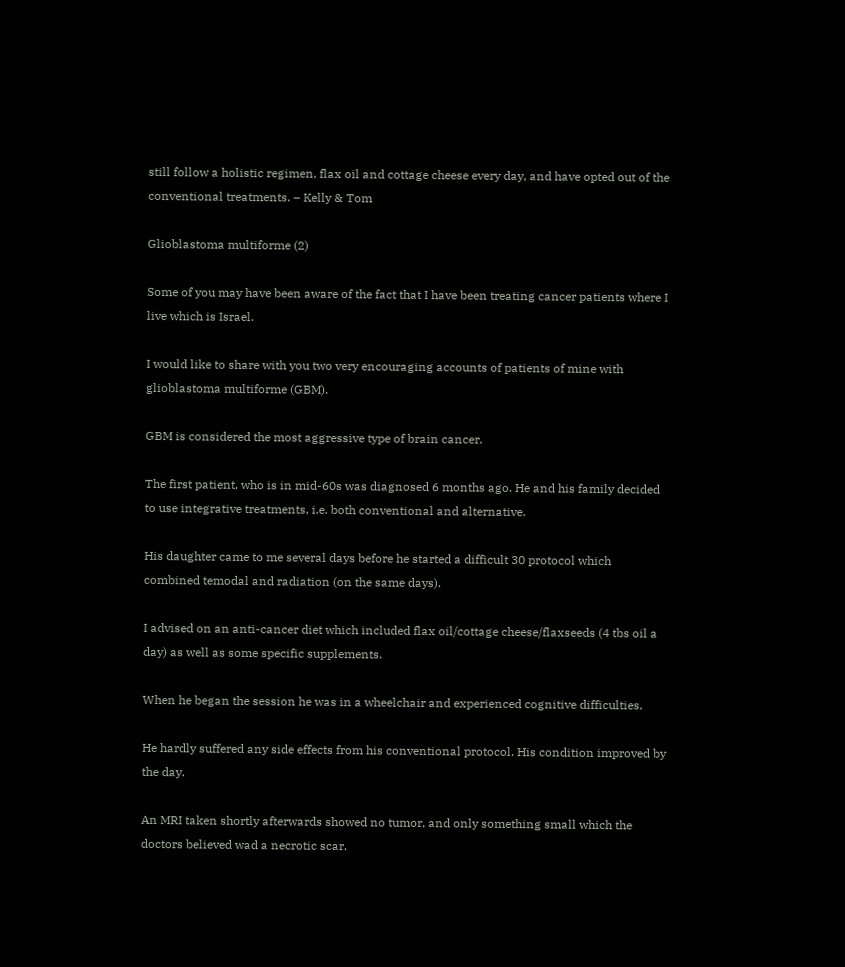still follow a holistic regimen, flax oil and cottage cheese every day, and have opted out of the conventional treatments. – Kelly & Tom

Glioblastoma multiforme (2)

Some of you may have been aware of the fact that I have been treating cancer patients where I live which is Israel.

I would like to share with you two very encouraging accounts of patients of mine with glioblastoma multiforme (GBM).

GBM is considered the most aggressive type of brain cancer.

The first patient, who is in mid-60s was diagnosed 6 months ago. He and his family decided to use integrative treatments, i.e. both conventional and alternative.

His daughter came to me several days before he started a difficult 30 protocol which combined temodal and radiation (on the same days).

I advised on an anti-cancer diet which included flax oil/cottage cheese/flaxseeds (4 tbs oil a day) as well as some specific supplements.

When he began the session he was in a wheelchair and experienced cognitive difficulties.

He hardly suffered any side effects from his conventional protocol. His condition improved by the day.

An MRI taken shortly afterwards showed no tumor, and only something small which the doctors believed wad a necrotic scar.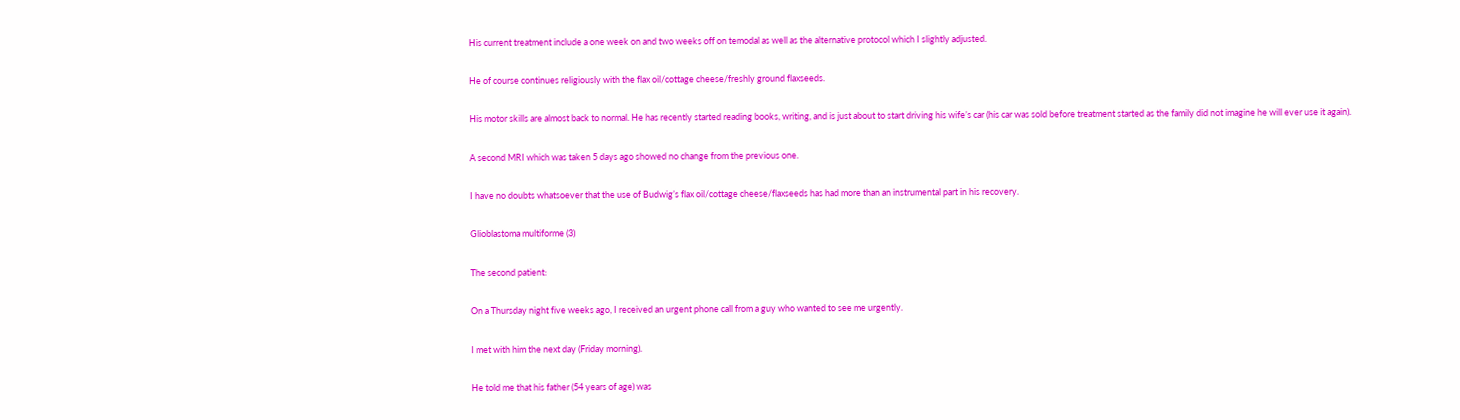His current treatment include a one week on and two weeks off on temodal as well as the alternative protocol which I slightly adjusted.

He of course continues religiously with the flax oil/cottage cheese/freshly ground flaxseeds.

His motor skills are almost back to normal. He has recently started reading books, writing, and is just about to start driving his wife’s car (his car was sold before treatment started as the family did not imagine he will ever use it again).

A second MRI which was taken 5 days ago showed no change from the previous one.

I have no doubts whatsoever that the use of Budwig’s flax oil/cottage cheese/flaxseeds has had more than an instrumental part in his recovery.

Glioblastoma multiforme (3)

The second patient:

On a Thursday night five weeks ago, I received an urgent phone call from a guy who wanted to see me urgently.

I met with him the next day (Friday morning).

He told me that his father (54 years of age) was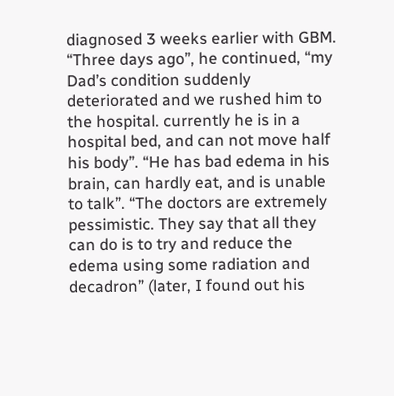diagnosed 3 weeks earlier with GBM. “Three days ago”, he continued, “my Dad’s condition suddenly deteriorated and we rushed him to the hospital. currently he is in a hospital bed, and can not move half his body”. “He has bad edema in his brain, can hardly eat, and is unable to talk”. “The doctors are extremely pessimistic. They say that all they can do is to try and reduce the edema using some radiation and decadron” (later, I found out his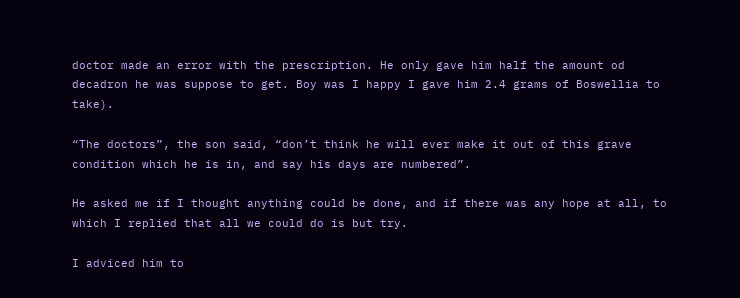doctor made an error with the prescription. He only gave him half the amount od decadron he was suppose to get. Boy was I happy I gave him 2.4 grams of Boswellia to take).

“The doctors”, the son said, “don’t think he will ever make it out of this grave condition which he is in, and say his days are numbered”.

He asked me if I thought anything could be done, and if there was any hope at all, to which I replied that all we could do is but try.

I adviced him to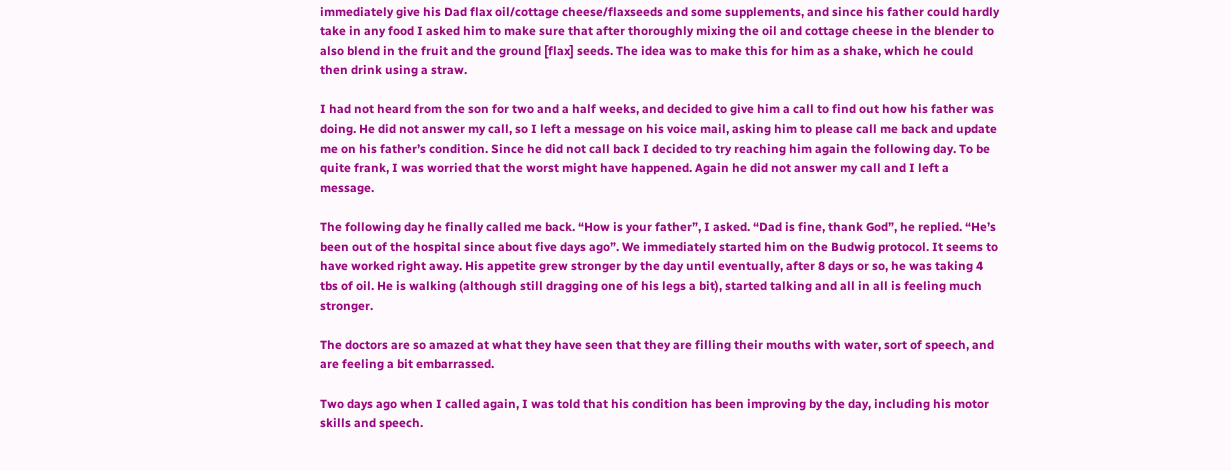immediately give his Dad flax oil/cottage cheese/flaxseeds and some supplements, and since his father could hardly take in any food I asked him to make sure that after thoroughly mixing the oil and cottage cheese in the blender to also blend in the fruit and the ground [flax] seeds. The idea was to make this for him as a shake, which he could then drink using a straw.

I had not heard from the son for two and a half weeks, and decided to give him a call to find out how his father was doing. He did not answer my call, so I left a message on his voice mail, asking him to please call me back and update me on his father’s condition. Since he did not call back I decided to try reaching him again the following day. To be quite frank, I was worried that the worst might have happened. Again he did not answer my call and I left a message.

The following day he finally called me back. “How is your father”, I asked. “Dad is fine, thank God”, he replied. “He’s been out of the hospital since about five days ago”. We immediately started him on the Budwig protocol. It seems to have worked right away. His appetite grew stronger by the day until eventually, after 8 days or so, he was taking 4 tbs of oil. He is walking (although still dragging one of his legs a bit), started talking and all in all is feeling much stronger.

The doctors are so amazed at what they have seen that they are filling their mouths with water, sort of speech, and are feeling a bit embarrassed.

Two days ago when I called again, I was told that his condition has been improving by the day, including his motor skills and speech.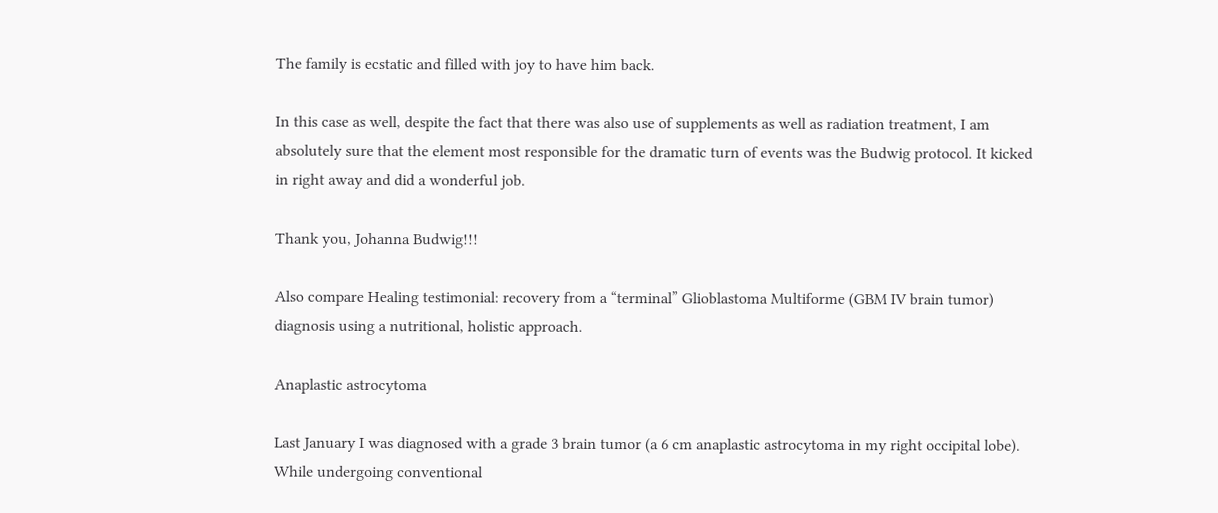The family is ecstatic and filled with joy to have him back.

In this case as well, despite the fact that there was also use of supplements as well as radiation treatment, I am absolutely sure that the element most responsible for the dramatic turn of events was the Budwig protocol. It kicked in right away and did a wonderful job.

Thank you, Johanna Budwig!!!

Also compare Healing testimonial: recovery from a “terminal” Glioblastoma Multiforme (GBM IV brain tumor) diagnosis using a nutritional, holistic approach.

Anaplastic astrocytoma

Last January I was diagnosed with a grade 3 brain tumor (a 6 cm anaplastic astrocytoma in my right occipital lobe). While undergoing conventional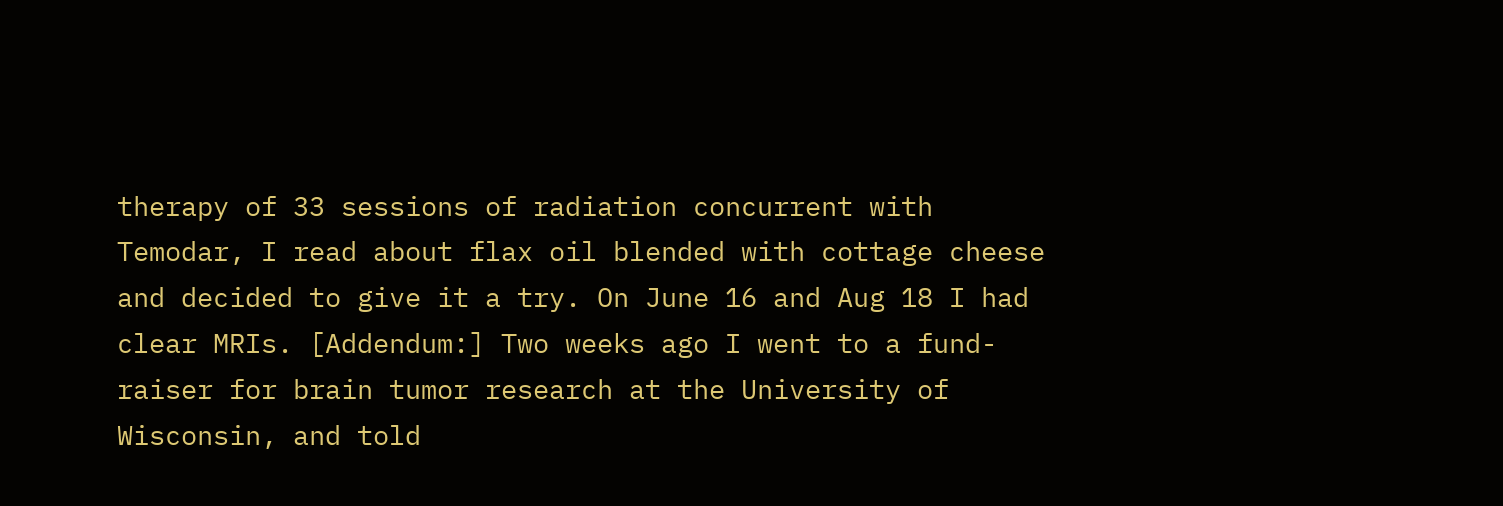therapy of 33 sessions of radiation concurrent with Temodar, I read about flax oil blended with cottage cheese and decided to give it a try. On June 16 and Aug 18 I had clear MRIs. [Addendum:] Two weeks ago I went to a fund-raiser for brain tumor research at the University of Wisconsin, and told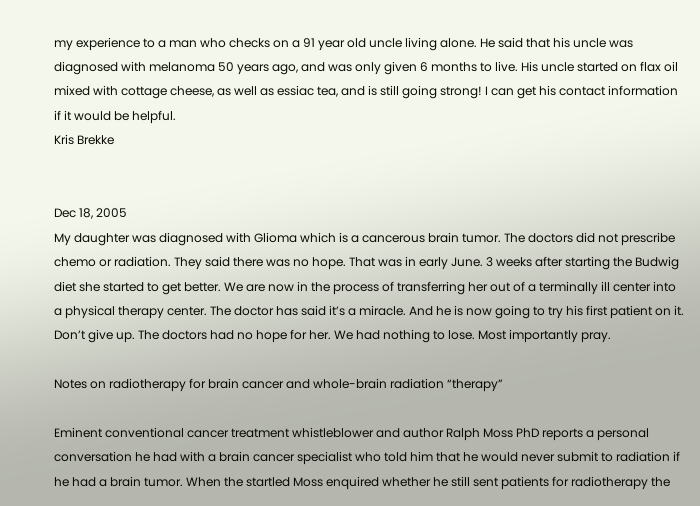my experience to a man who checks on a 91 year old uncle living alone. He said that his uncle was diagnosed with melanoma 50 years ago, and was only given 6 months to live. His uncle started on flax oil mixed with cottage cheese, as well as essiac tea, and is still going strong! I can get his contact information if it would be helpful.
Kris Brekke


Dec 18, 2005
My daughter was diagnosed with Glioma which is a cancerous brain tumor. The doctors did not prescribe chemo or radiation. They said there was no hope. That was in early June. 3 weeks after starting the Budwig diet she started to get better. We are now in the process of transferring her out of a terminally ill center into a physical therapy center. The doctor has said it’s a miracle. And he is now going to try his first patient on it. Don’t give up. The doctors had no hope for her. We had nothing to lose. Most importantly pray.

Notes on radiotherapy for brain cancer and whole-brain radiation “therapy”

Eminent conventional cancer treatment whistleblower and author Ralph Moss PhD reports a personal conversation he had with a brain cancer specialist who told him that he would never submit to radiation if he had a brain tumor. When the startled Moss enquired whether he still sent patients for radiotherapy the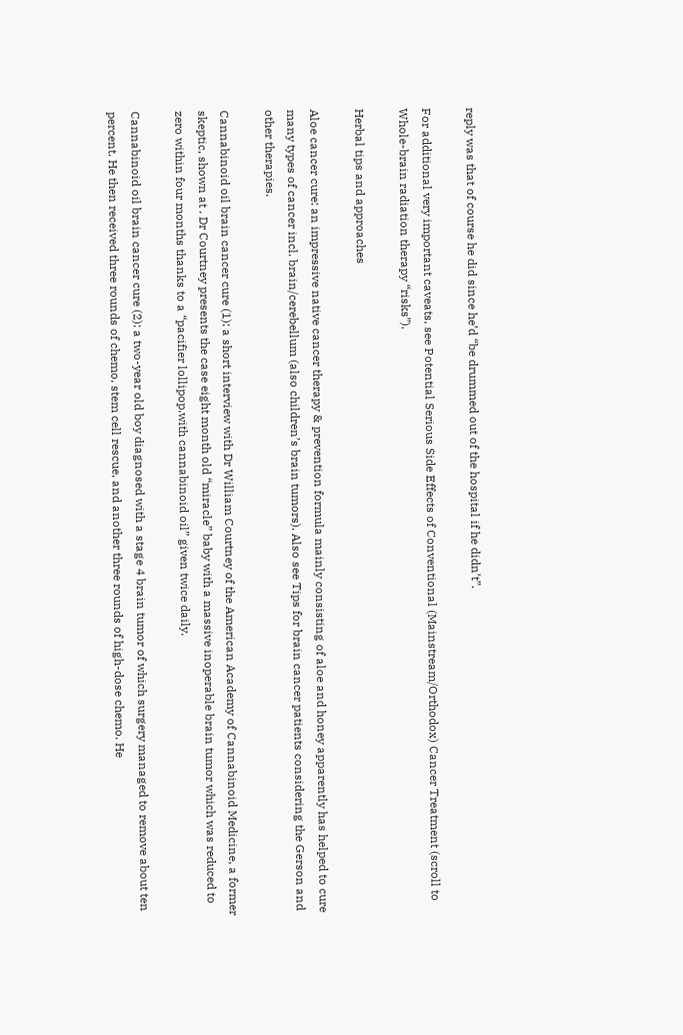reply was that of course he did since he’d “be drummed out of the hospital if he didn’t”.

For additional very important caveats, see Potential Serious Side Effects of Conventional (Mainstream/Orthodox) Cancer Treatment (scroll to Whole-brain radiation therapy “risks”).

Herbal tips and approaches

Aloe cancer cure: an impressive native cancer therapy & prevention formula mainly consisting of aloe and honey apparently has helped to cure many types of cancer incl. brain/cerebellum (also children’s brain tumors). Also see Tips for brain cancer patients considering the Gerson and other therapies.

Cannabinoid oil brain cancer cure (1): a short interview with Dr William Courtney of the American Academy of Cannabinoid Medicine, a former skeptic, shown at . Dr Courtney presents the case eight month old “miracle” baby with a massive inoperable brain tumor which was reduced to zero within four months thanks to a “pacifier lollipop.with cannabinoid oil” given twice daily.

Cannabinoid oil brain cancer cure (2): a two-year old boy diagnosed with a stage 4 brain tumor of which surgery managed to remove about ten percent. He then received three rounds of chemo, stem cell rescue, and another three rounds of high-dose chemo. He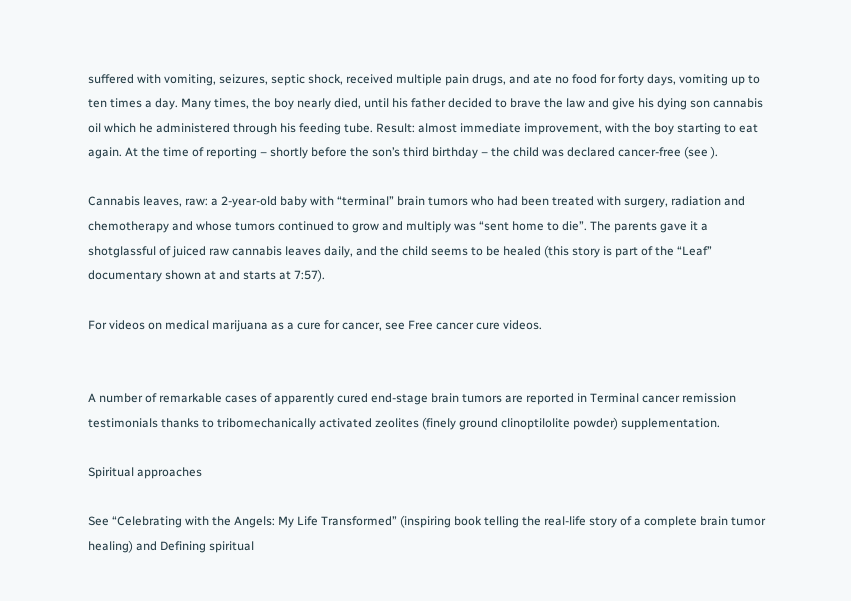suffered with vomiting, seizures, septic shock, received multiple pain drugs, and ate no food for forty days, vomiting up to ten times a day. Many times, the boy nearly died, until his father decided to brave the law and give his dying son cannabis oil which he administered through his feeding tube. Result: almost immediate improvement, with the boy starting to eat again. At the time of reporting – shortly before the son’s third birthday – the child was declared cancer-free (see ).

Cannabis leaves, raw: a 2-year-old baby with “terminal” brain tumors who had been treated with surgery, radiation and chemotherapy and whose tumors continued to grow and multiply was “sent home to die”. The parents gave it a shotglassful of juiced raw cannabis leaves daily, and the child seems to be healed (this story is part of the “Leaf” documentary shown at and starts at 7:57).

For videos on medical marijuana as a cure for cancer, see Free cancer cure videos.


A number of remarkable cases of apparently cured end-stage brain tumors are reported in Terminal cancer remission testimonials thanks to tribomechanically activated zeolites (finely ground clinoptilolite powder) supplementation.

Spiritual approaches

See “Celebrating with the Angels: My Life Transformed” (inspiring book telling the real-life story of a complete brain tumor healing) and Defining spiritual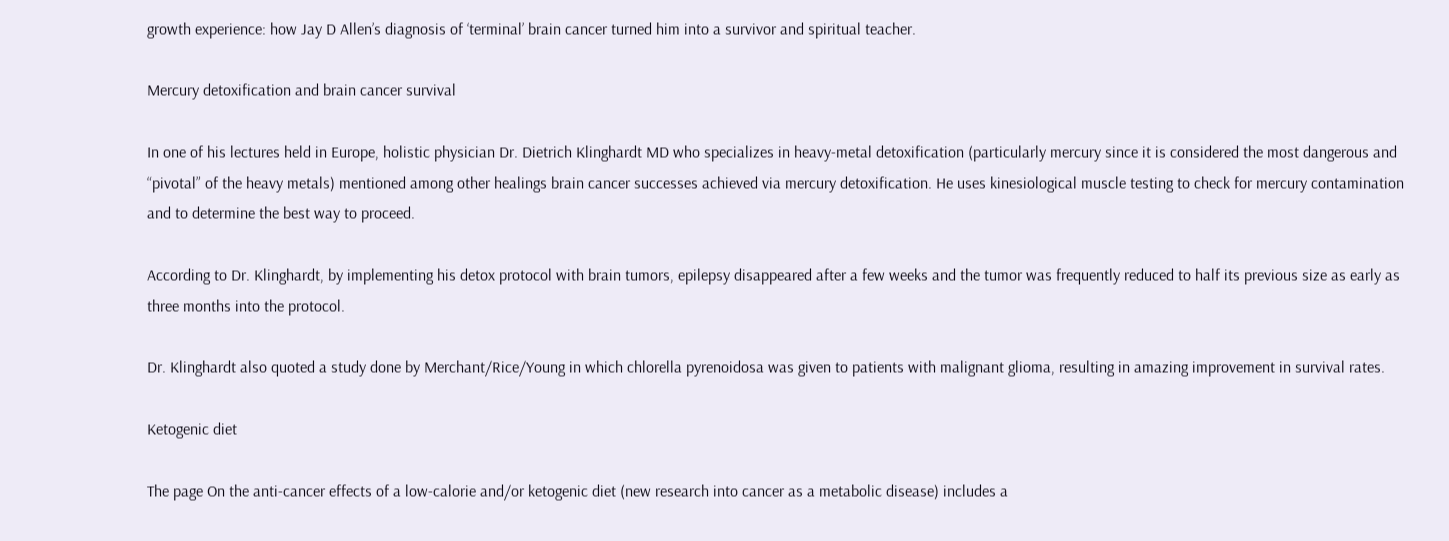growth experience: how Jay D Allen’s diagnosis of ‘terminal’ brain cancer turned him into a survivor and spiritual teacher.

Mercury detoxification and brain cancer survival

In one of his lectures held in Europe, holistic physician Dr. Dietrich Klinghardt MD who specializes in heavy-metal detoxification (particularly mercury since it is considered the most dangerous and “pivotal” of the heavy metals) mentioned among other healings brain cancer successes achieved via mercury detoxification. He uses kinesiological muscle testing to check for mercury contamination and to determine the best way to proceed.

According to Dr. Klinghardt, by implementing his detox protocol with brain tumors, epilepsy disappeared after a few weeks and the tumor was frequently reduced to half its previous size as early as three months into the protocol.

Dr. Klinghardt also quoted a study done by Merchant/Rice/Young in which chlorella pyrenoidosa was given to patients with malignant glioma, resulting in amazing improvement in survival rates.

Ketogenic diet

The page On the anti-cancer effects of a low-calorie and/or ketogenic diet (new research into cancer as a metabolic disease) includes a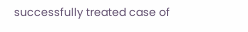successfully treated case of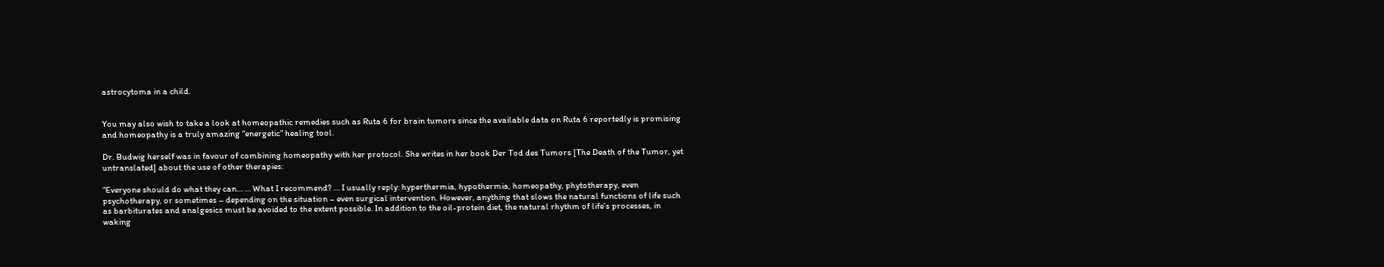astrocytoma in a child.


You may also wish to take a look at homeopathic remedies such as Ruta 6 for brain tumors since the available data on Ruta 6 reportedly is promising and homeopathy is a truly amazing “energetic” healing tool.

Dr. Budwig herself was in favour of combining homeopathy with her protocol. She writes in her book Der Tod des Tumors [The Death of the Tumor, yet untranslated] about the use of other therapies:

“Everyone should do what they can… … What I recommend? … I usually reply: hyperthermia, hypothermia, homeopathy, phytotherapy, even psychotherapy, or sometimes – depending on the situation – even surgical intervention. However, anything that slows the natural functions of life such as barbiturates and analgesics must be avoided to the extent possible. In addition to the oil-protein diet, the natural rhythm of life’s processes, in waking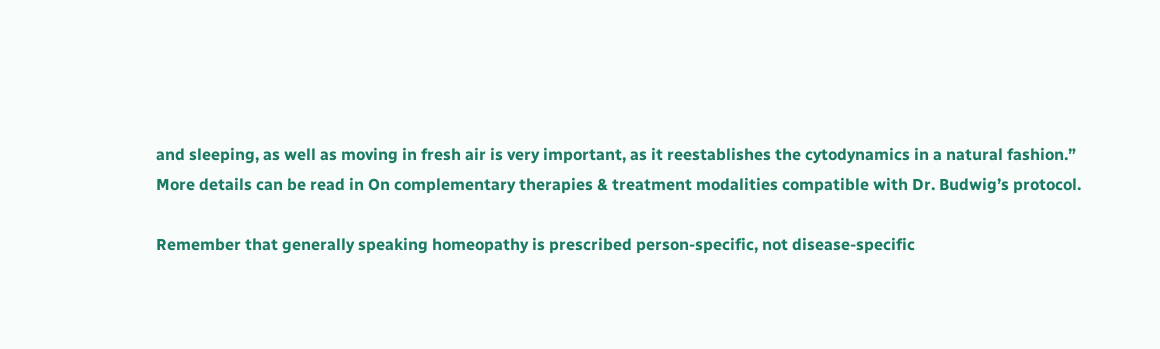and sleeping, as well as moving in fresh air is very important, as it reestablishes the cytodynamics in a natural fashion.”
More details can be read in On complementary therapies & treatment modalities compatible with Dr. Budwig’s protocol.

Remember that generally speaking homeopathy is prescribed person-specific, not disease-specific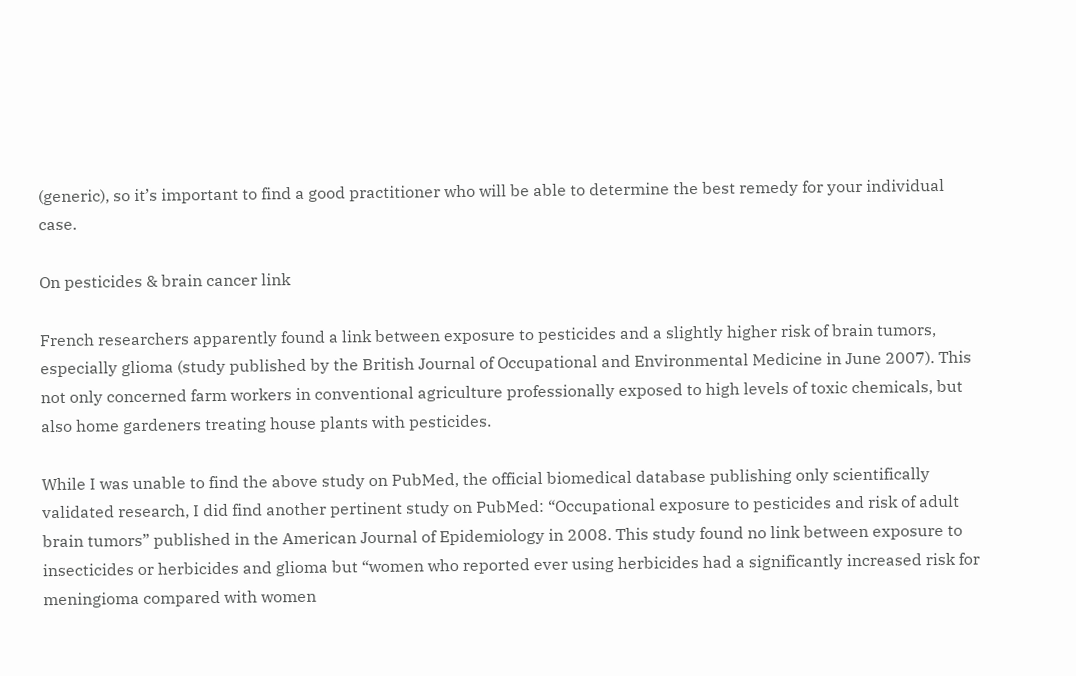(generic), so it’s important to find a good practitioner who will be able to determine the best remedy for your individual case.

On pesticides & brain cancer link

French researchers apparently found a link between exposure to pesticides and a slightly higher risk of brain tumors, especially glioma (study published by the British Journal of Occupational and Environmental Medicine in June 2007). This not only concerned farm workers in conventional agriculture professionally exposed to high levels of toxic chemicals, but also home gardeners treating house plants with pesticides.

While I was unable to find the above study on PubMed, the official biomedical database publishing only scientifically validated research, I did find another pertinent study on PubMed: “Occupational exposure to pesticides and risk of adult brain tumors” published in the American Journal of Epidemiology in 2008. This study found no link between exposure to insecticides or herbicides and glioma but “women who reported ever using herbicides had a significantly increased risk for meningioma compared with women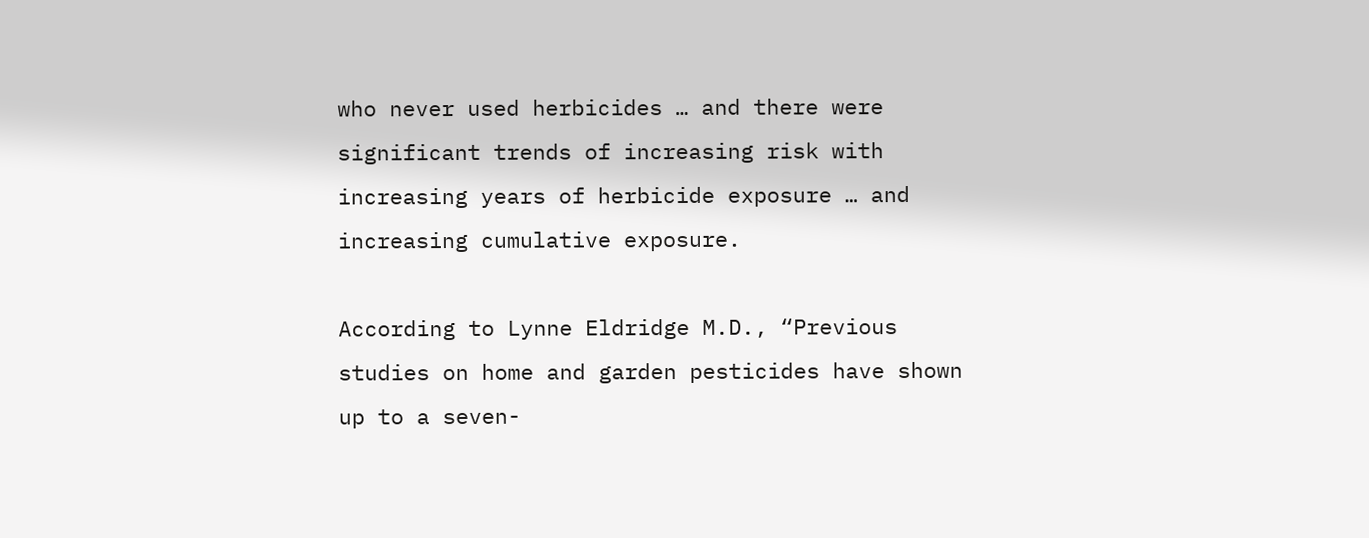who never used herbicides … and there were significant trends of increasing risk with increasing years of herbicide exposure … and increasing cumulative exposure.

According to Lynne Eldridge M.D., “Previous studies on home and garden pesticides have shown up to a seven-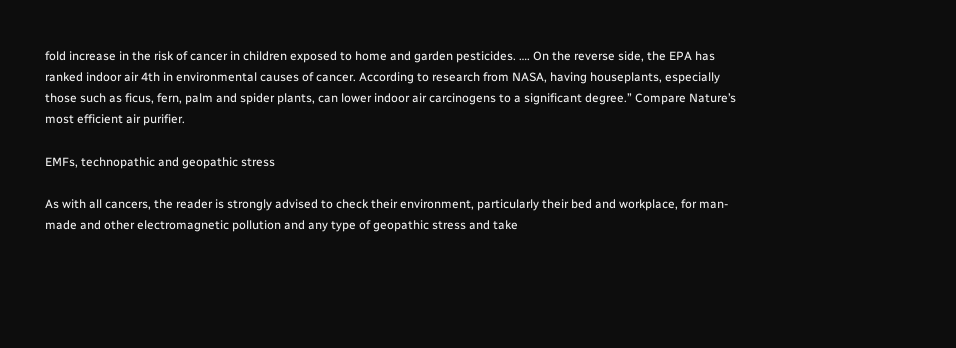fold increase in the risk of cancer in children exposed to home and garden pesticides. …. On the reverse side, the EPA has ranked indoor air 4th in environmental causes of cancer. According to research from NASA, having houseplants, especially those such as ficus, fern, palm and spider plants, can lower indoor air carcinogens to a significant degree.” Compare Nature’s most efficient air purifier.

EMFs, technopathic and geopathic stress

As with all cancers, the reader is strongly advised to check their environment, particularly their bed and workplace, for man-made and other electromagnetic pollution and any type of geopathic stress and take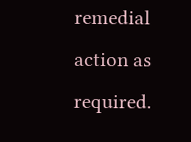remedial action as required.